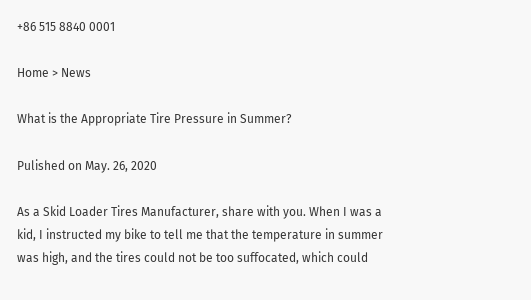+86 515 8840 0001

Home > News

What is the Appropriate Tire Pressure in Summer?

Pulished on May. 26, 2020

As a Skid Loader Tires Manufacturer, share with you. When I was a kid, I instructed my bike to tell me that the temperature in summer was high, and the tires could not be too suffocated, which could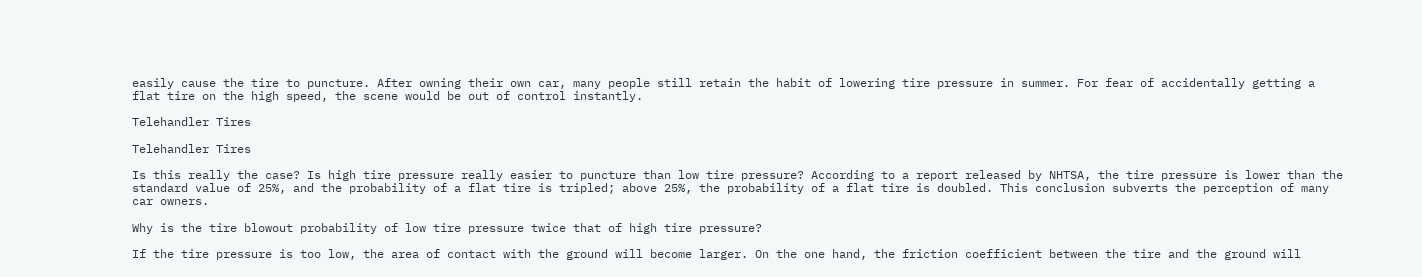easily cause the tire to puncture. After owning their own car, many people still retain the habit of lowering tire pressure in summer. For fear of accidentally getting a flat tire on the high speed, the scene would be out of control instantly.

Telehandler Tires

Telehandler Tires

Is this really the case? Is high tire pressure really easier to puncture than low tire pressure? According to a report released by NHTSA, the tire pressure is lower than the standard value of 25%, and the probability of a flat tire is tripled; above 25%, the probability of a flat tire is doubled. This conclusion subverts the perception of many car owners.

Why is the tire blowout probability of low tire pressure twice that of high tire pressure?

If the tire pressure is too low, the area of contact with the ground will become larger. On the one hand, the friction coefficient between the tire and the ground will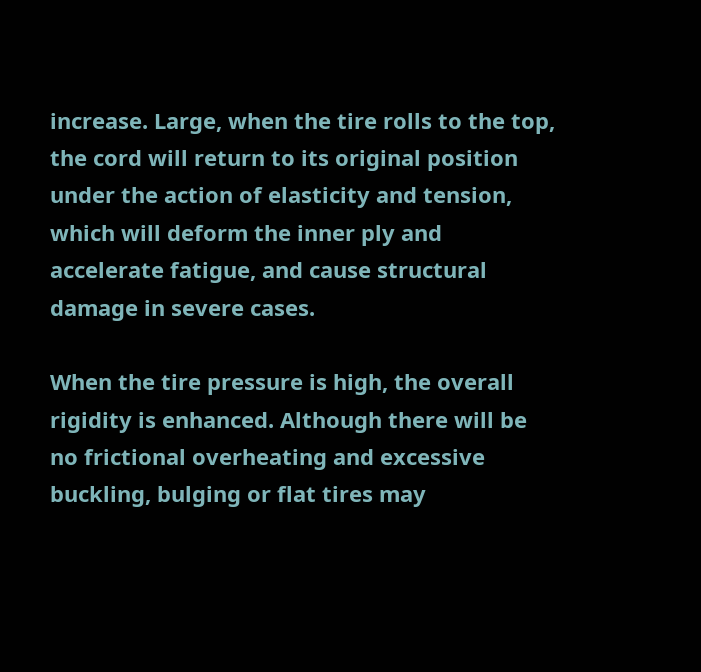increase. Large, when the tire rolls to the top, the cord will return to its original position under the action of elasticity and tension, which will deform the inner ply and accelerate fatigue, and cause structural damage in severe cases.

When the tire pressure is high, the overall rigidity is enhanced. Although there will be no frictional overheating and excessive buckling, bulging or flat tires may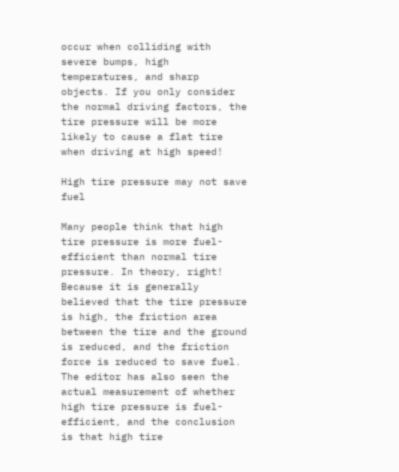occur when colliding with severe bumps, high temperatures, and sharp objects. If you only consider the normal driving factors, the tire pressure will be more likely to cause a flat tire when driving at high speed!

High tire pressure may not save fuel

Many people think that high tire pressure is more fuel-efficient than normal tire pressure. In theory, right! Because it is generally believed that the tire pressure is high, the friction area between the tire and the ground is reduced, and the friction force is reduced to save fuel. The editor has also seen the actual measurement of whether high tire pressure is fuel-efficient, and the conclusion is that high tire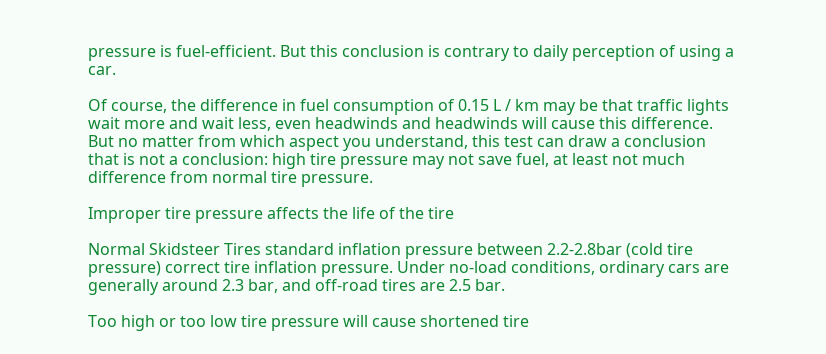pressure is fuel-efficient. But this conclusion is contrary to daily perception of using a car.

Of course, the difference in fuel consumption of 0.15 L / km may be that traffic lights wait more and wait less, even headwinds and headwinds will cause this difference. But no matter from which aspect you understand, this test can draw a conclusion that is not a conclusion: high tire pressure may not save fuel, at least not much difference from normal tire pressure.

Improper tire pressure affects the life of the tire

Normal Skidsteer Tires standard inflation pressure between 2.2-2.8bar (cold tire pressure) correct tire inflation pressure. Under no-load conditions, ordinary cars are generally around 2.3 bar, and off-road tires are 2.5 bar.

Too high or too low tire pressure will cause shortened tire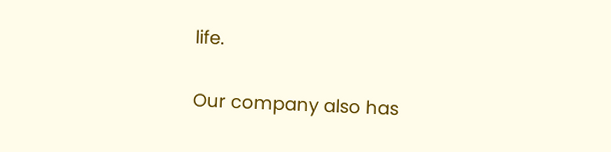life.

Our company also has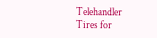Telehandler Tires for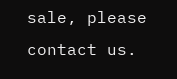sale, please contact us.